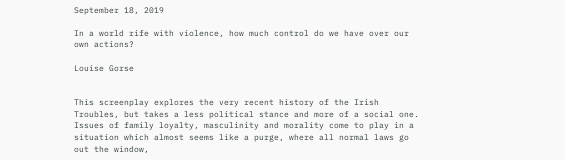September 18, 2019

In a world rife with violence, how much control do we have over our own actions?

Louise Gorse


This screenplay explores the very recent history of the Irish Troubles, but takes a less political stance and more of a social one. Issues of family loyalty, masculinity and morality come to play in a situation which almost seems like a purge, where all normal laws go out the window,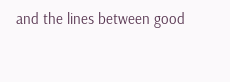and the lines between good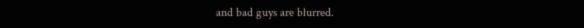and bad guys are blurred.